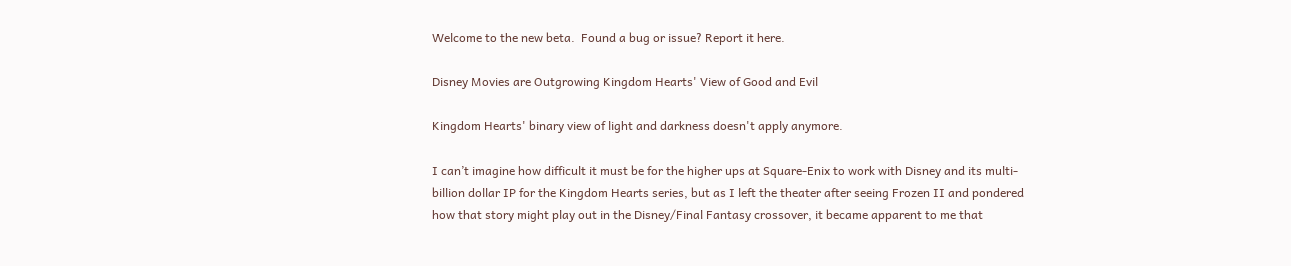Welcome to the new beta.  Found a bug or issue? Report it here.

Disney Movies are Outgrowing Kingdom Hearts' View of Good and Evil

Kingdom Hearts' binary view of light and darkness doesn't apply anymore.

I can’t imagine how difficult it must be for the higher ups at Square-Enix to work with Disney and its multi-billion dollar IP for the Kingdom Hearts series, but as I left the theater after seeing Frozen II and pondered how that story might play out in the Disney/Final Fantasy crossover, it became apparent to me that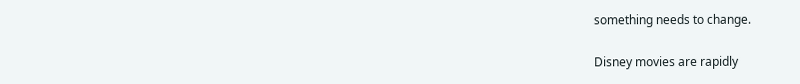something needs to change.

Disney movies are rapidly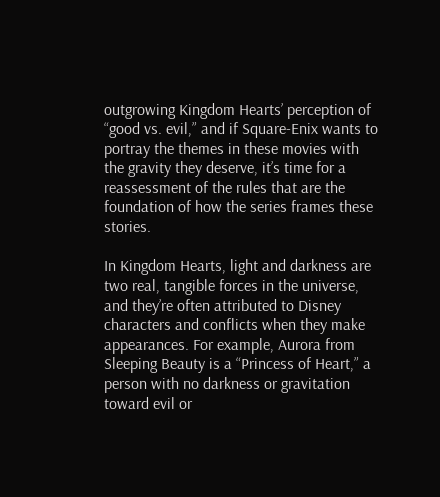outgrowing Kingdom Hearts’ perception of “good vs. evil,” and if Square-Enix wants to portray the themes in these movies with the gravity they deserve, it’s time for a reassessment of the rules that are the foundation of how the series frames these stories.

In Kingdom Hearts, light and darkness are two real, tangible forces in the universe, and they’re often attributed to Disney characters and conflicts when they make appearances. For example, Aurora from Sleeping Beauty is a “Princess of Heart,” a person with no darkness or gravitation toward evil or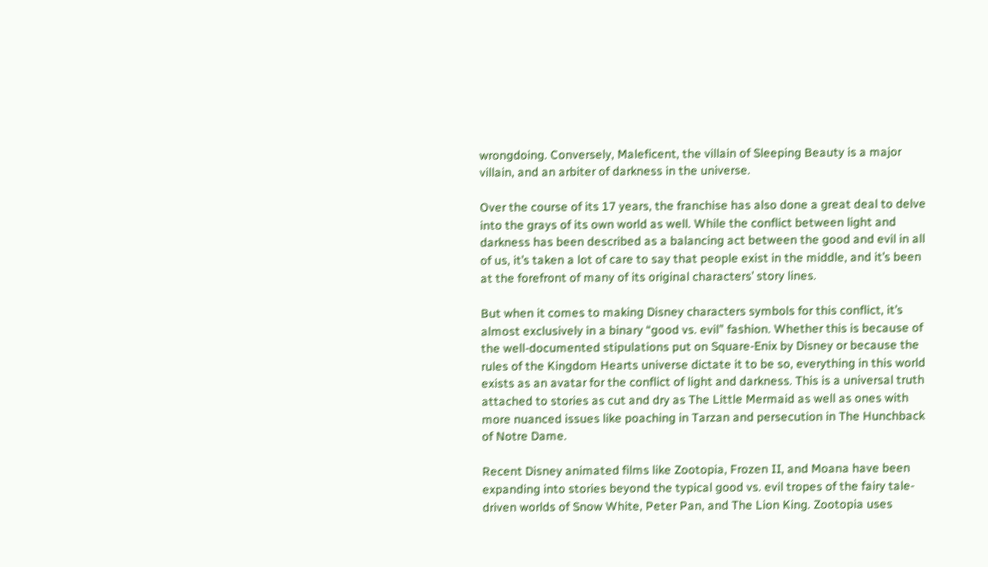wrongdoing. Conversely, Maleficent, the villain of Sleeping Beauty is a major villain, and an arbiter of darkness in the universe.

Over the course of its 17 years, the franchise has also done a great deal to delve into the grays of its own world as well. While the conflict between light and darkness has been described as a balancing act between the good and evil in all of us, it’s taken a lot of care to say that people exist in the middle, and it’s been at the forefront of many of its original characters’ story lines.

But when it comes to making Disney characters symbols for this conflict, it’s almost exclusively in a binary “good vs. evil” fashion. Whether this is because of the well-documented stipulations put on Square-Enix by Disney or because the rules of the Kingdom Hearts universe dictate it to be so, everything in this world exists as an avatar for the conflict of light and darkness. This is a universal truth attached to stories as cut and dry as The Little Mermaid as well as ones with more nuanced issues like poaching in Tarzan and persecution in The Hunchback of Notre Dame.

Recent Disney animated films like Zootopia, Frozen II, and Moana have been expanding into stories beyond the typical good vs. evil tropes of the fairy tale-driven worlds of Snow White, Peter Pan, and The Lion King. Zootopia uses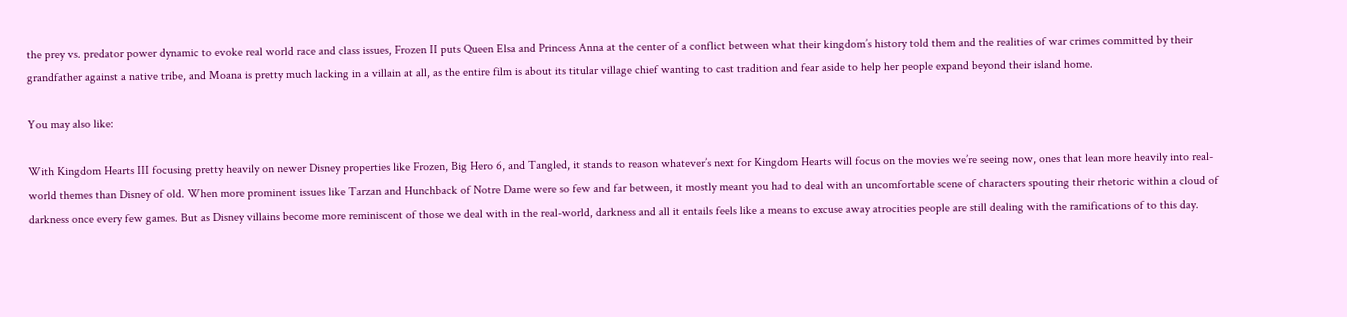the prey vs. predator power dynamic to evoke real world race and class issues, Frozen II puts Queen Elsa and Princess Anna at the center of a conflict between what their kingdom’s history told them and the realities of war crimes committed by their grandfather against a native tribe, and Moana is pretty much lacking in a villain at all, as the entire film is about its titular village chief wanting to cast tradition and fear aside to help her people expand beyond their island home.

You may also like:

With Kingdom Hearts III focusing pretty heavily on newer Disney properties like Frozen, Big Hero 6, and Tangled, it stands to reason whatever’s next for Kingdom Hearts will focus on the movies we’re seeing now, ones that lean more heavily into real-world themes than Disney of old. When more prominent issues like Tarzan and Hunchback of Notre Dame were so few and far between, it mostly meant you had to deal with an uncomfortable scene of characters spouting their rhetoric within a cloud of darkness once every few games. But as Disney villains become more reminiscent of those we deal with in the real-world, darkness and all it entails feels like a means to excuse away atrocities people are still dealing with the ramifications of to this day.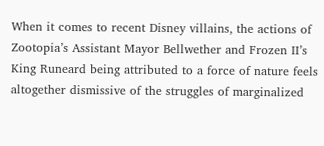When it comes to recent Disney villains, the actions of Zootopia’s Assistant Mayor Bellwether and Frozen II’s King Runeard being attributed to a force of nature feels altogether dismissive of the struggles of marginalized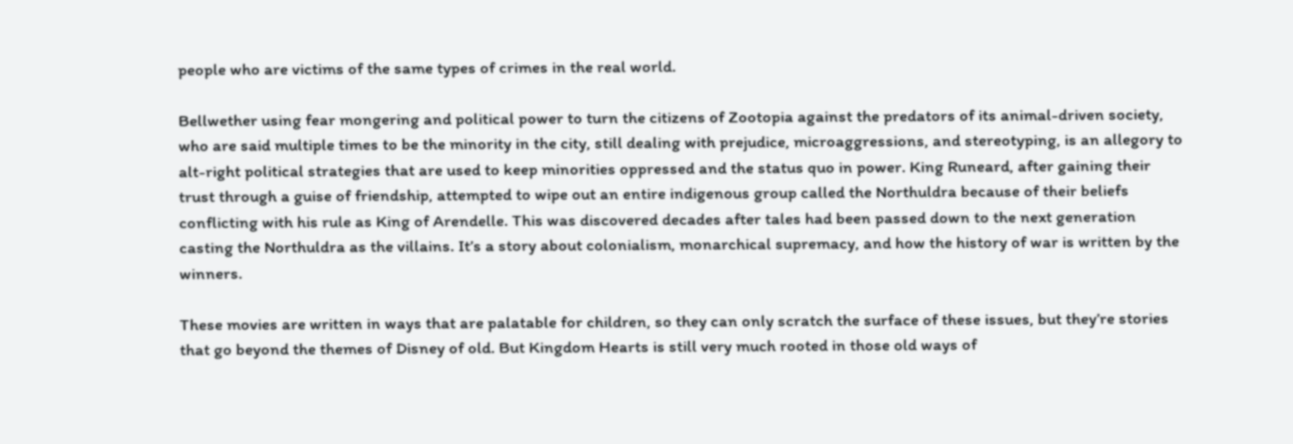people who are victims of the same types of crimes in the real world.

Bellwether using fear mongering and political power to turn the citizens of Zootopia against the predators of its animal-driven society, who are said multiple times to be the minority in the city, still dealing with prejudice, microaggressions, and stereotyping, is an allegory to alt-right political strategies that are used to keep minorities oppressed and the status quo in power. King Runeard, after gaining their trust through a guise of friendship, attempted to wipe out an entire indigenous group called the Northuldra because of their beliefs conflicting with his rule as King of Arendelle. This was discovered decades after tales had been passed down to the next generation casting the Northuldra as the villains. It’s a story about colonialism, monarchical supremacy, and how the history of war is written by the winners.

These movies are written in ways that are palatable for children, so they can only scratch the surface of these issues, but they’re stories that go beyond the themes of Disney of old. But Kingdom Hearts is still very much rooted in those old ways of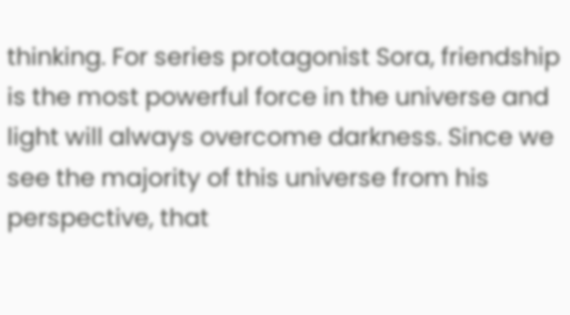thinking. For series protagonist Sora, friendship is the most powerful force in the universe and light will always overcome darkness. Since we see the majority of this universe from his perspective, that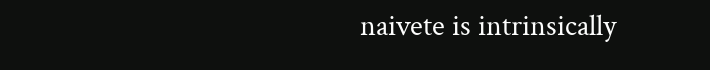naivete is intrinsically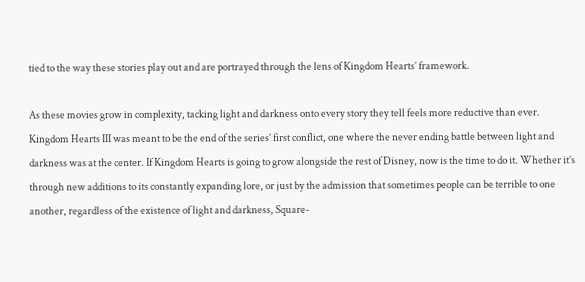tied to the way these stories play out and are portrayed through the lens of Kingdom Hearts’ framework.

As these movies grow in complexity, tacking light and darkness onto every story they tell feels more reductive than ever. Kingdom Hearts III was meant to be the end of the series’ first conflict, one where the never ending battle between light and darkness was at the center. If Kingdom Hearts is going to grow alongside the rest of Disney, now is the time to do it. Whether it’s through new additions to its constantly expanding lore, or just by the admission that sometimes people can be terrible to one another, regardless of the existence of light and darkness, Square-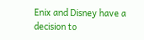Enix and Disney have a decision to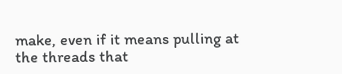make, even if it means pulling at the threads that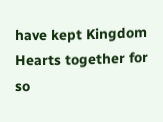have kept Kingdom Hearts together for so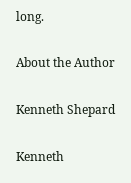long.

About the Author

Kenneth Shepard

Kenneth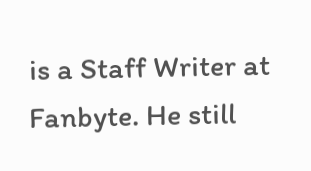is a Staff Writer at Fanbyte. He still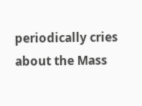periodically cries about the Mass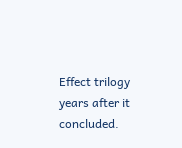Effect trilogy years after it concluded.